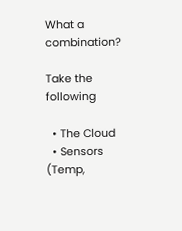What a combination?

Take the following

  • The Cloud
  • Sensors (Temp,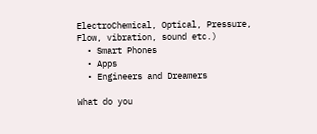ElectroChemical, Optical, Pressure, Flow, vibration, sound etc.)
  • Smart Phones
  • Apps
  • Engineers and Dreamers

What do you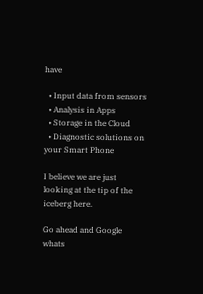have

  • Input data from sensors
  • Analysis in Apps
  • Storage in the Cloud
  • Diagnostic solutions on your Smart Phone

I believe we are just looking at the tip of the iceberg here.

Go ahead and Google whats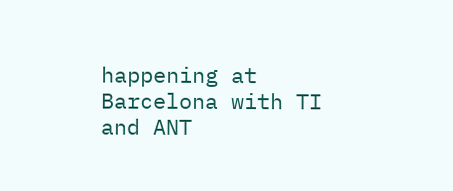happening at Barcelona with TI and ANT